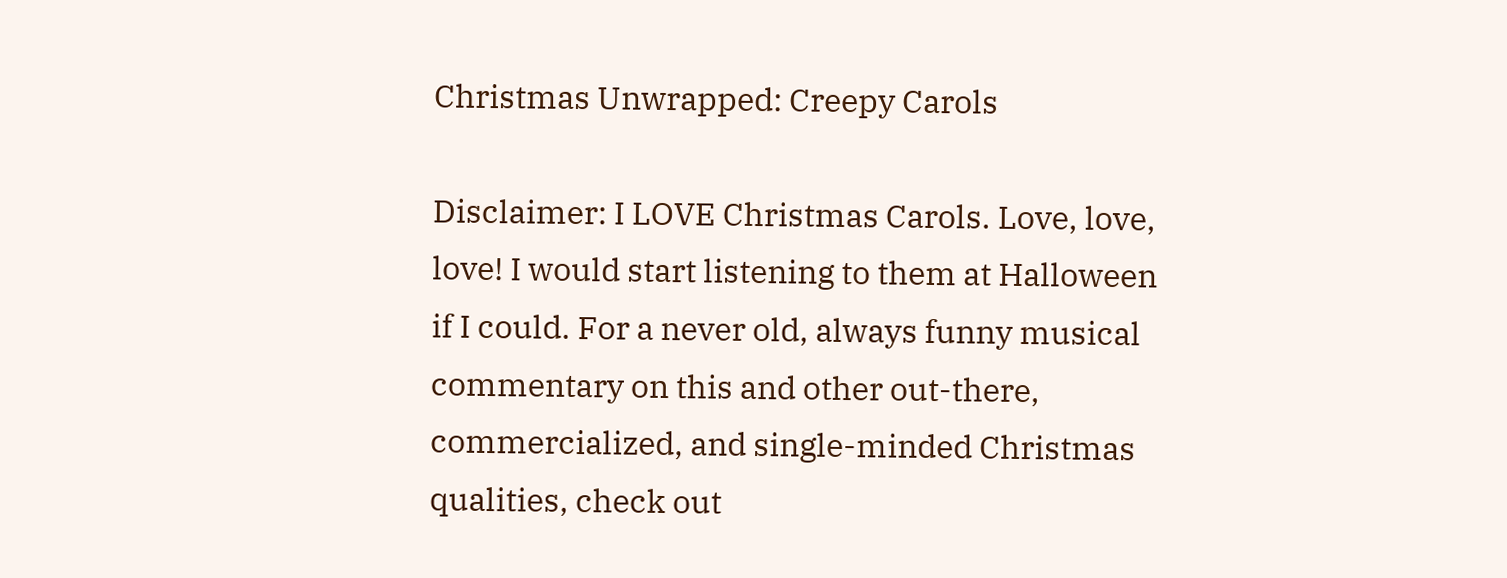Christmas Unwrapped: Creepy Carols

Disclaimer: I LOVE Christmas Carols. Love, love, love! I would start listening to them at Halloween if I could. For a never old, always funny musical commentary on this and other out-there, commercialized, and single-minded Christmas qualities, check out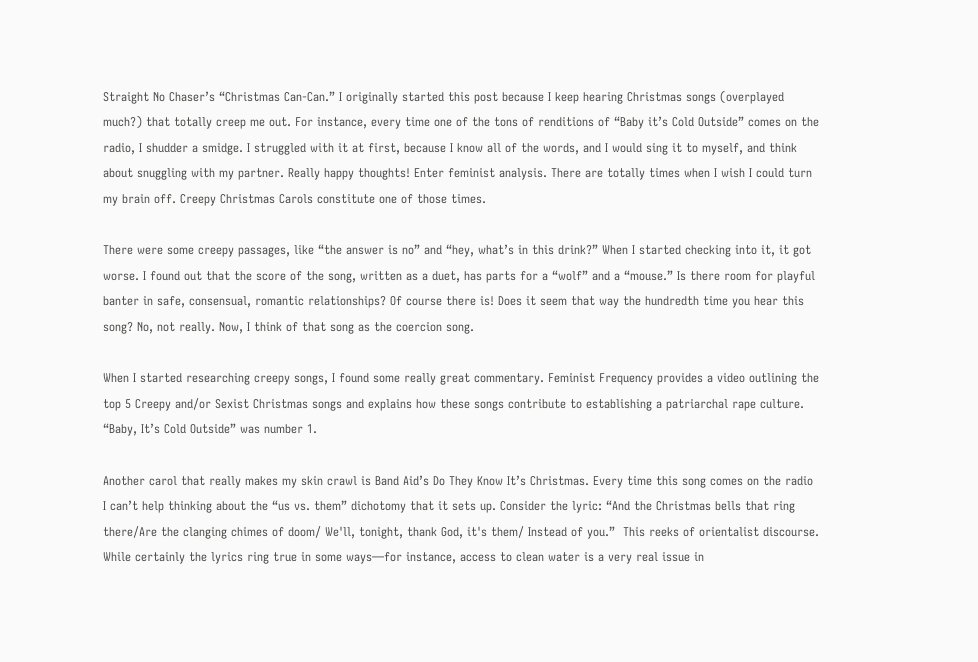Straight No Chaser’s “Christmas Can-Can.” I originally started this post because I keep hearing Christmas songs (overplayed much?) that totally creep me out. For instance, every time one of the tons of renditions of “Baby it’s Cold Outside” comes on the radio, I shudder a smidge. I struggled with it at first, because I know all of the words, and I would sing it to myself, and think about snuggling with my partner. Really happy thoughts! Enter feminist analysis. There are totally times when I wish I could turn my brain off. Creepy Christmas Carols constitute one of those times.

There were some creepy passages, like “the answer is no” and “hey, what’s in this drink?” When I started checking into it, it got worse. I found out that the score of the song, written as a duet, has parts for a “wolf” and a “mouse.” Is there room for playful banter in safe, consensual, romantic relationships? Of course there is! Does it seem that way the hundredth time you hear this song? No, not really. Now, I think of that song as the coercion song.

When I started researching creepy songs, I found some really great commentary. Feminist Frequency provides a video outlining the top 5 Creepy and/or Sexist Christmas songs and explains how these songs contribute to establishing a patriarchal rape culture. “Baby, It’s Cold Outside” was number 1.

Another carol that really makes my skin crawl is Band Aid’s Do They Know It’s Christmas. Every time this song comes on the radio I can’t help thinking about the “us vs. them” dichotomy that it sets up. Consider the lyric: “And the Christmas bells that ring there/Are the clanging chimes of doom/ We'll, tonight, thank God, it's them/ Instead of you.”  This reeks of orientalist discourse. While certainly the lyrics ring true in some ways—for instance, access to clean water is a very real issue in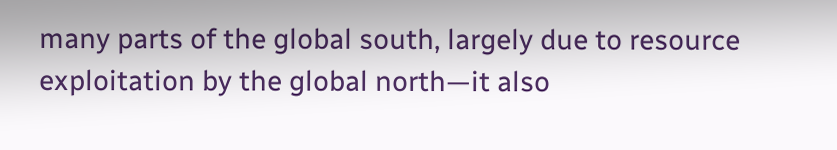many parts of the global south, largely due to resource exploitation by the global north—it also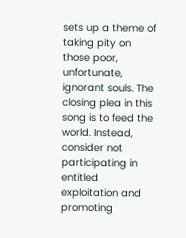sets up a theme of taking pity on those poor, unfortunate, ignorant souls. The closing plea in this song is to feed the world. Instead, consider not participating in entitled exploitation and promoting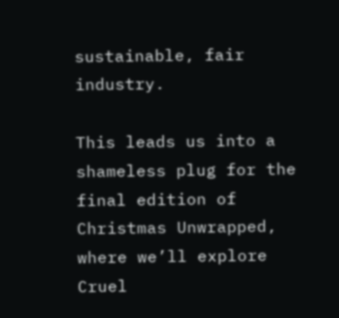sustainable, fair industry.

This leads us into a shameless plug for the final edition of Christmas Unwrapped, where we’ll explore Cruel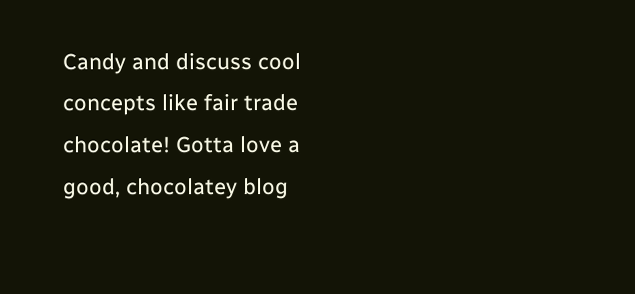Candy and discuss cool concepts like fair trade chocolate! Gotta love a good, chocolatey blog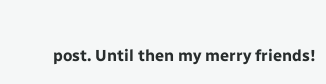post. Until then my merry friends!